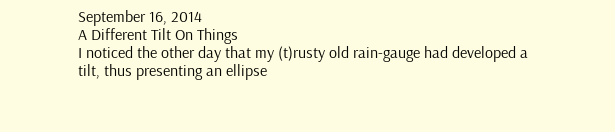September 16, 2014
A Different Tilt On Things
I noticed the other day that my (t)rusty old rain-gauge had developed a tilt, thus presenting an ellipse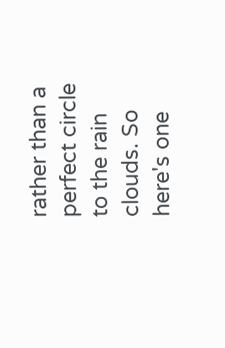rather than a perfect circle to the rain clouds. So here's one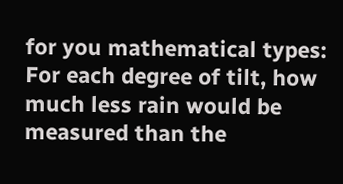for you mathematical types: For each degree of tilt, how much less rain would be measured than the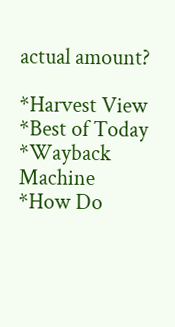actual amount?

*Harvest View
*Best of Today
*Wayback Machine
*How Do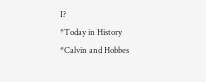I?
*Today in History
*Calvin and Hobbes